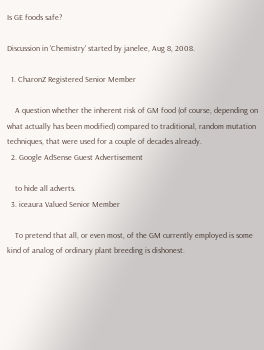Is GE foods safe?

Discussion in 'Chemistry' started by janelee, Aug 8, 2008.

  1. CharonZ Registered Senior Member

    A question whether the inherent risk of GM food (of course, depending on what actually has been modified) compared to traditional, random mutation techniques, that were used for a couple of decades already.
  2. Google AdSense Guest Advertisement

    to hide all adverts.
  3. iceaura Valued Senior Member

    To pretend that all, or even most, of the GM currently employed is some kind of analog of ordinary plant breeding is dishonest.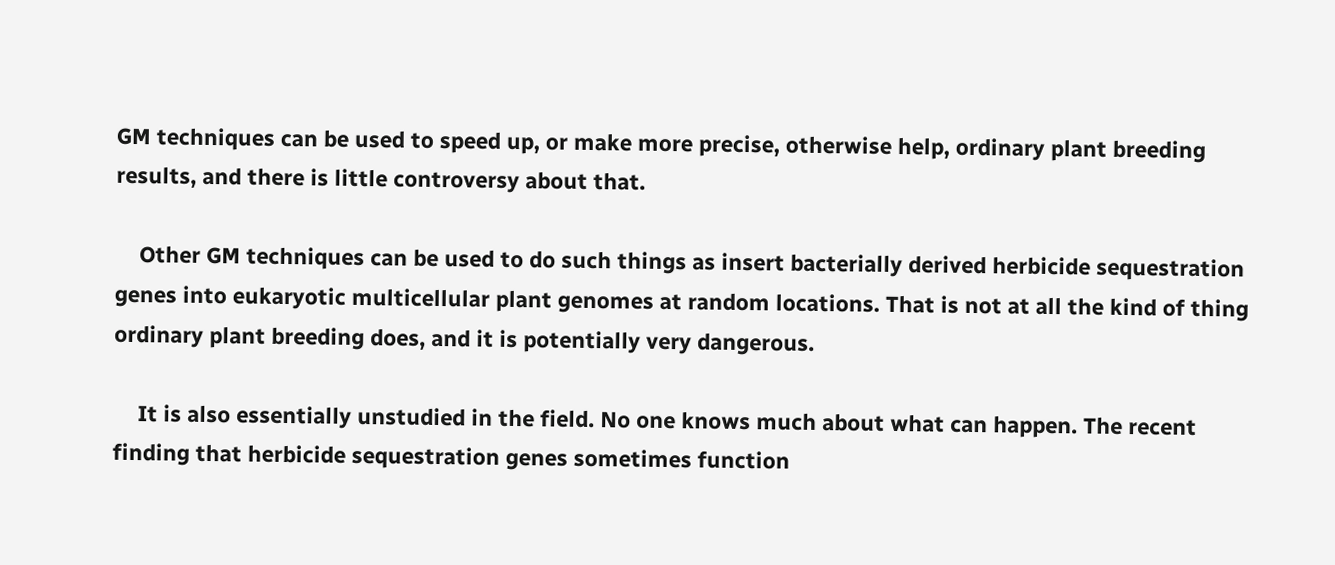GM techniques can be used to speed up, or make more precise, otherwise help, ordinary plant breeding results, and there is little controversy about that.

    Other GM techniques can be used to do such things as insert bacterially derived herbicide sequestration genes into eukaryotic multicellular plant genomes at random locations. That is not at all the kind of thing ordinary plant breeding does, and it is potentially very dangerous.

    It is also essentially unstudied in the field. No one knows much about what can happen. The recent finding that herbicide sequestration genes sometimes function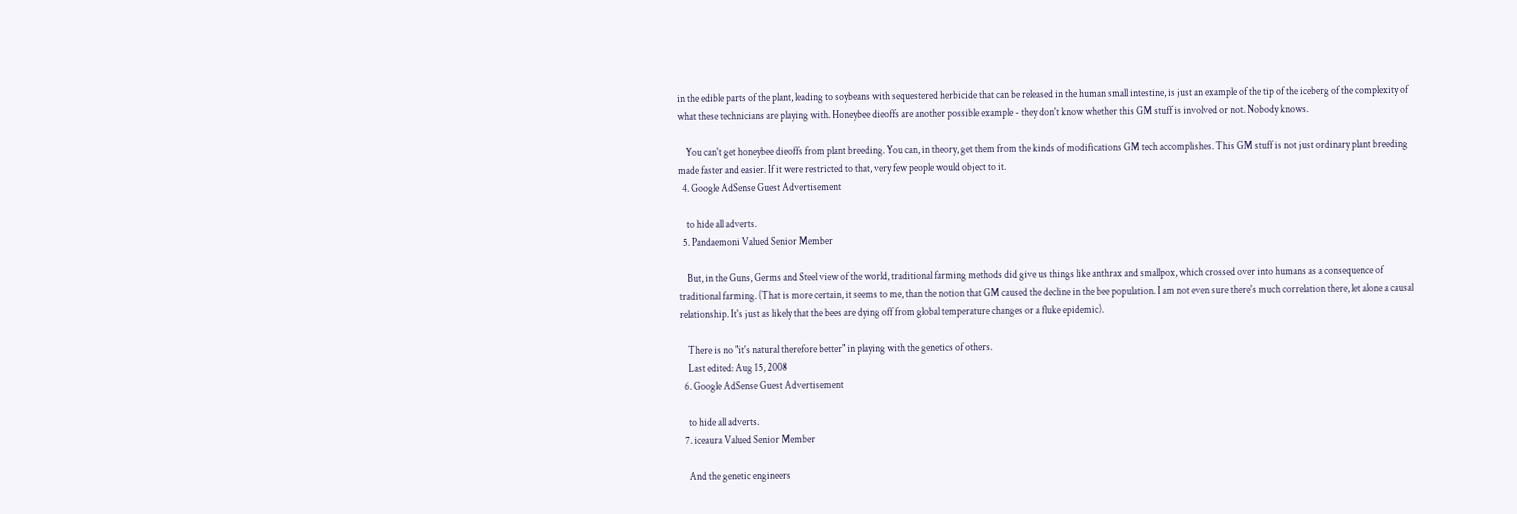in the edible parts of the plant, leading to soybeans with sequestered herbicide that can be released in the human small intestine, is just an example of the tip of the iceberg of the complexity of what these technicians are playing with. Honeybee dieoffs are another possible example - they don't know whether this GM stuff is involved or not. Nobody knows.

    You can't get honeybee dieoffs from plant breeding. You can, in theory, get them from the kinds of modifications GM tech accomplishes. This GM stuff is not just ordinary plant breeding made faster and easier. If it were restricted to that, very few people would object to it.
  4. Google AdSense Guest Advertisement

    to hide all adverts.
  5. Pandaemoni Valued Senior Member

    But, in the Guns, Germs and Steel view of the world, traditional farming methods did give us things like anthrax and smallpox, which crossed over into humans as a consequence of traditional farming. (That is more certain, it seems to me, than the notion that GM caused the decline in the bee population. I am not even sure there's much correlation there, let alone a causal relationship. It's just as likely that the bees are dying off from global temperature changes or a fluke epidemic).

    There is no "it's natural therefore better" in playing with the genetics of others.
    Last edited: Aug 15, 2008
  6. Google AdSense Guest Advertisement

    to hide all adverts.
  7. iceaura Valued Senior Member

    And the genetic engineers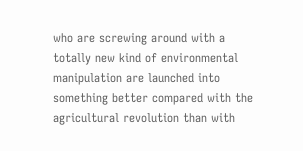who are screwing around with a totally new kind of environmental manipulation are launched into something better compared with the agricultural revolution than with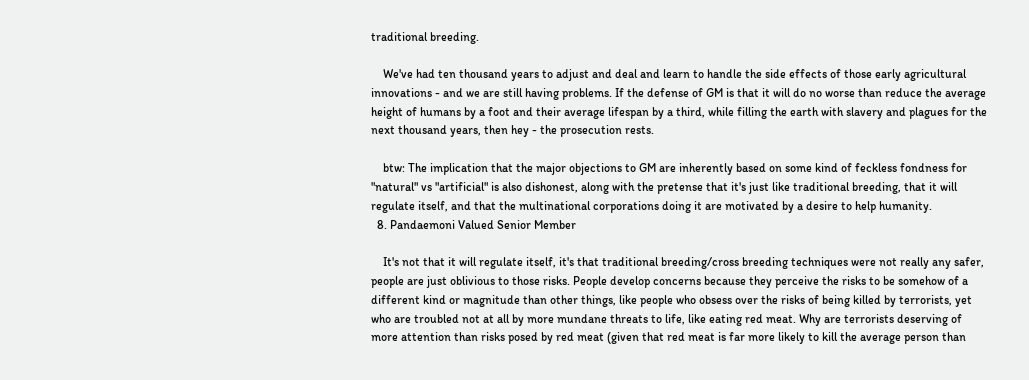traditional breeding.

    We've had ten thousand years to adjust and deal and learn to handle the side effects of those early agricultural innovations - and we are still having problems. If the defense of GM is that it will do no worse than reduce the average height of humans by a foot and their average lifespan by a third, while filling the earth with slavery and plagues for the next thousand years, then hey - the prosecution rests.

    btw: The implication that the major objections to GM are inherently based on some kind of feckless fondness for "natural" vs "artificial" is also dishonest, along with the pretense that it's just like traditional breeding, that it will regulate itself, and that the multinational corporations doing it are motivated by a desire to help humanity.
  8. Pandaemoni Valued Senior Member

    It's not that it will regulate itself, it's that traditional breeding/cross breeding techniques were not really any safer, people are just oblivious to those risks. People develop concerns because they perceive the risks to be somehow of a different kind or magnitude than other things, like people who obsess over the risks of being killed by terrorists, yet who are troubled not at all by more mundane threats to life, like eating red meat. Why are terrorists deserving of more attention than risks posed by red meat (given that red meat is far more likely to kill the average person than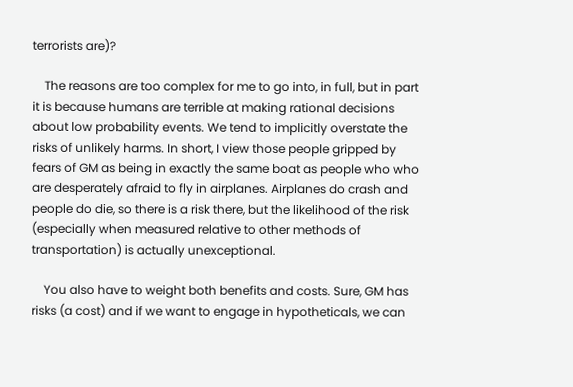terrorists are)?

    The reasons are too complex for me to go into, in full, but in part it is because humans are terrible at making rational decisions about low probability events. We tend to implicitly overstate the risks of unlikely harms. In short, I view those people gripped by fears of GM as being in exactly the same boat as people who who are desperately afraid to fly in airplanes. Airplanes do crash and people do die, so there is a risk there, but the likelihood of the risk (especially when measured relative to other methods of transportation) is actually unexceptional.

    You also have to weight both benefits and costs. Sure, GM has risks (a cost) and if we want to engage in hypotheticals, we can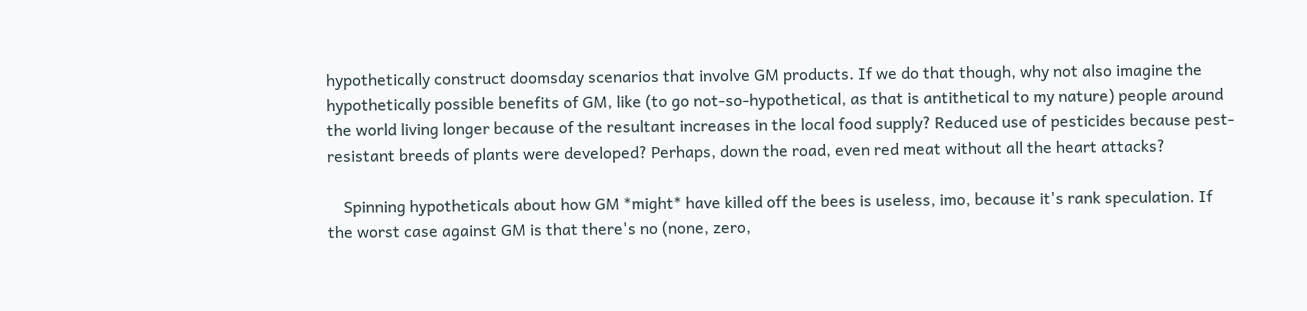hypothetically construct doomsday scenarios that involve GM products. If we do that though, why not also imagine the hypothetically possible benefits of GM, like (to go not-so-hypothetical, as that is antithetical to my nature) people around the world living longer because of the resultant increases in the local food supply? Reduced use of pesticides because pest-resistant breeds of plants were developed? Perhaps, down the road, even red meat without all the heart attacks?

    Spinning hypotheticals about how GM *might* have killed off the bees is useless, imo, because it's rank speculation. If the worst case against GM is that there's no (none, zero,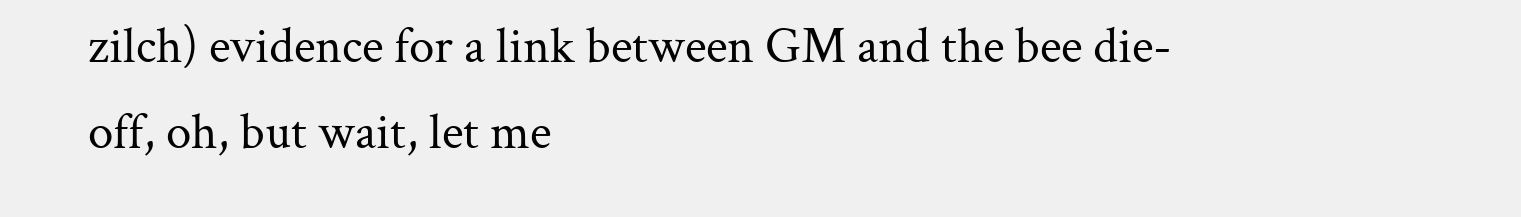zilch) evidence for a link between GM and the bee die-off, oh, but wait, let me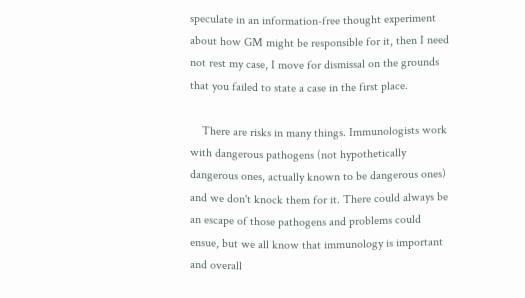speculate in an information-free thought experiment about how GM might be responsible for it, then I need not rest my case, I move for dismissal on the grounds that you failed to state a case in the first place.

    There are risks in many things. Immunologists work with dangerous pathogens (not hypothetically dangerous ones, actually known to be dangerous ones) and we don't knock them for it. There could always be an escape of those pathogens and problems could ensue, but we all know that immunology is important and overall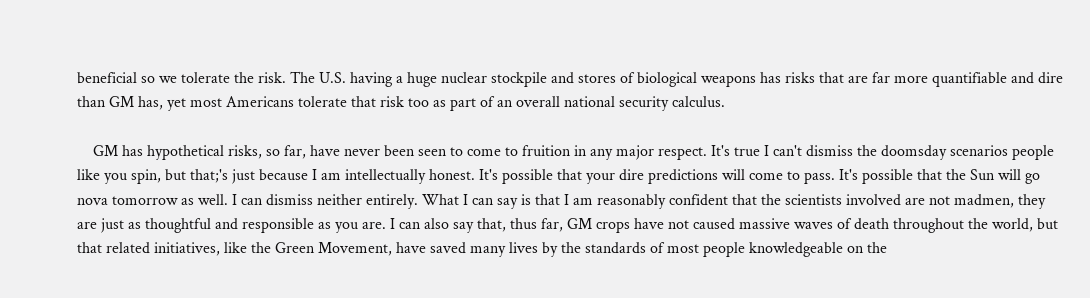beneficial so we tolerate the risk. The U.S. having a huge nuclear stockpile and stores of biological weapons has risks that are far more quantifiable and dire than GM has, yet most Americans tolerate that risk too as part of an overall national security calculus.

    GM has hypothetical risks, so far, have never been seen to come to fruition in any major respect. It's true I can't dismiss the doomsday scenarios people like you spin, but that;'s just because I am intellectually honest. It's possible that your dire predictions will come to pass. It's possible that the Sun will go nova tomorrow as well. I can dismiss neither entirely. What I can say is that I am reasonably confident that the scientists involved are not madmen, they are just as thoughtful and responsible as you are. I can also say that, thus far, GM crops have not caused massive waves of death throughout the world, but that related initiatives, like the Green Movement, have saved many lives by the standards of most people knowledgeable on the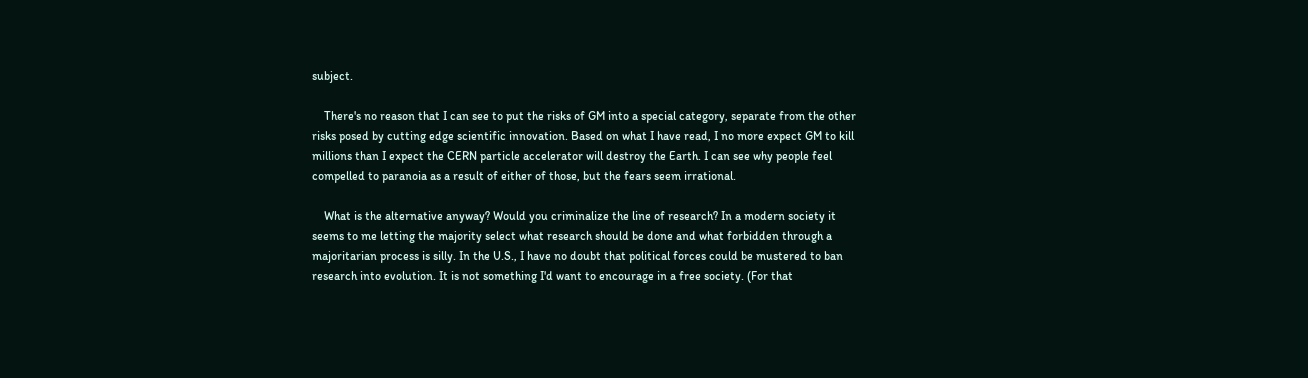subject.

    There's no reason that I can see to put the risks of GM into a special category, separate from the other risks posed by cutting edge scientific innovation. Based on what I have read, I no more expect GM to kill millions than I expect the CERN particle accelerator will destroy the Earth. I can see why people feel compelled to paranoia as a result of either of those, but the fears seem irrational.

    What is the alternative anyway? Would you criminalize the line of research? In a modern society it seems to me letting the majority select what research should be done and what forbidden through a majoritarian process is silly. In the U.S., I have no doubt that political forces could be mustered to ban research into evolution. It is not something I'd want to encourage in a free society. (For that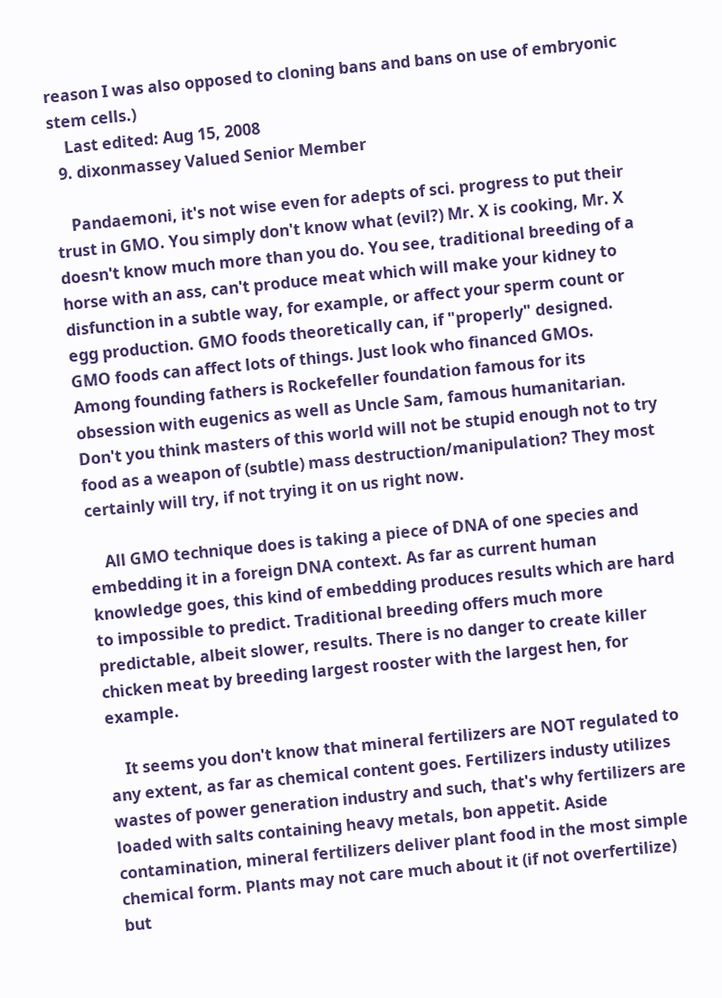reason I was also opposed to cloning bans and bans on use of embryonic stem cells.)
    Last edited: Aug 15, 2008
  9. dixonmassey Valued Senior Member

    Pandaemoni, it's not wise even for adepts of sci. progress to put their trust in GMO. You simply don't know what (evil?) Mr. X is cooking, Mr. X doesn't know much more than you do. You see, traditional breeding of a horse with an ass, can't produce meat which will make your kidney to disfunction in a subtle way, for example, or affect your sperm count or egg production. GMO foods theoretically can, if "properly" designed. GMO foods can affect lots of things. Just look who financed GMOs. Among founding fathers is Rockefeller foundation famous for its obsession with eugenics as well as Uncle Sam, famous humanitarian. Don't you think masters of this world will not be stupid enough not to try food as a weapon of (subtle) mass destruction/manipulation? They most certainly will try, if not trying it on us right now.

    All GMO technique does is taking a piece of DNA of one species and embedding it in a foreign DNA context. As far as current human knowledge goes, this kind of embedding produces results which are hard to impossible to predict. Traditional breeding offers much more predictable, albeit slower, results. There is no danger to create killer chicken meat by breeding largest rooster with the largest hen, for example.

    It seems you don't know that mineral fertilizers are NOT regulated to any extent, as far as chemical content goes. Fertilizers industy utilizes wastes of power generation industry and such, that's why fertilizers are loaded with salts containing heavy metals, bon appetit. Aside contamination, mineral fertilizers deliver plant food in the most simple chemical form. Plants may not care much about it (if not overfertilize) but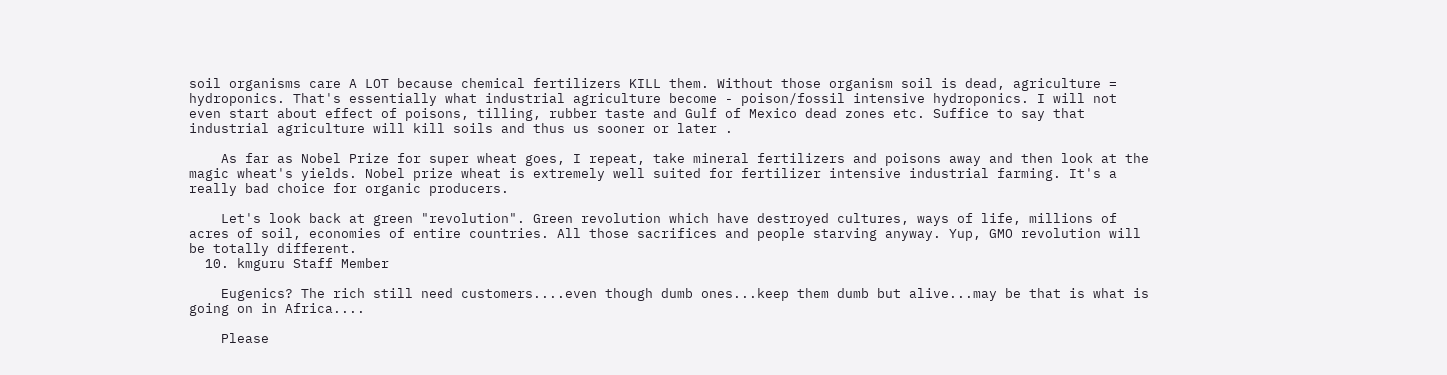soil organisms care A LOT because chemical fertilizers KILL them. Without those organism soil is dead, agriculture = hydroponics. That's essentially what industrial agriculture become - poison/fossil intensive hydroponics. I will not even start about effect of poisons, tilling, rubber taste and Gulf of Mexico dead zones etc. Suffice to say that industrial agriculture will kill soils and thus us sooner or later .

    As far as Nobel Prize for super wheat goes, I repeat, take mineral fertilizers and poisons away and then look at the magic wheat's yields. Nobel prize wheat is extremely well suited for fertilizer intensive industrial farming. It's a really bad choice for organic producers.

    Let's look back at green "revolution". Green revolution which have destroyed cultures, ways of life, millions of acres of soil, economies of entire countries. All those sacrifices and people starving anyway. Yup, GMO revolution will be totally different.
  10. kmguru Staff Member

    Eugenics? The rich still need customers....even though dumb ones...keep them dumb but alive...may be that is what is going on in Africa....

    Please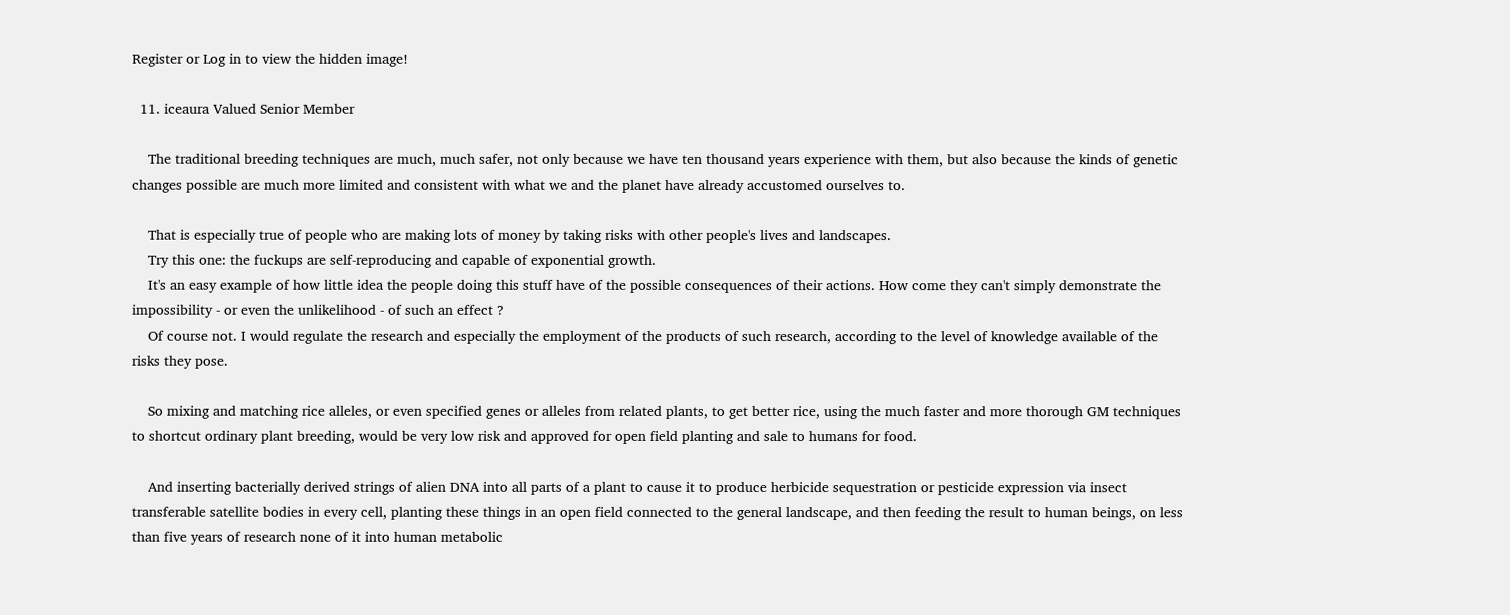Register or Log in to view the hidden image!

  11. iceaura Valued Senior Member

    The traditional breeding techniques are much, much safer, not only because we have ten thousand years experience with them, but also because the kinds of genetic changes possible are much more limited and consistent with what we and the planet have already accustomed ourselves to.

    That is especially true of people who are making lots of money by taking risks with other people's lives and landscapes.
    Try this one: the fuckups are self-reproducing and capable of exponential growth.
    It's an easy example of how little idea the people doing this stuff have of the possible consequences of their actions. How come they can't simply demonstrate the impossibility - or even the unlikelihood - of such an effect ?
    Of course not. I would regulate the research and especially the employment of the products of such research, according to the level of knowledge available of the risks they pose.

    So mixing and matching rice alleles, or even specified genes or alleles from related plants, to get better rice, using the much faster and more thorough GM techniques to shortcut ordinary plant breeding, would be very low risk and approved for open field planting and sale to humans for food.

    And inserting bacterially derived strings of alien DNA into all parts of a plant to cause it to produce herbicide sequestration or pesticide expression via insect transferable satellite bodies in every cell, planting these things in an open field connected to the general landscape, and then feeding the result to human beings, on less than five years of research none of it into human metabolic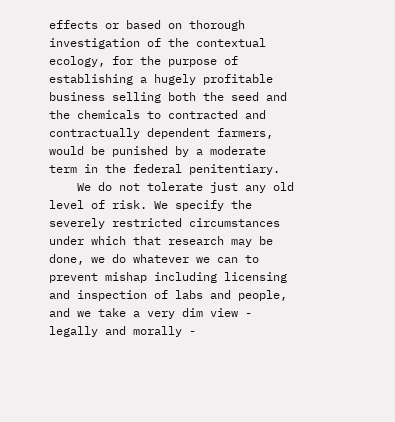effects or based on thorough investigation of the contextual ecology, for the purpose of establishing a hugely profitable business selling both the seed and the chemicals to contracted and contractually dependent farmers, would be punished by a moderate term in the federal penitentiary.
    We do not tolerate just any old level of risk. We specify the severely restricted circumstances under which that research may be done, we do whatever we can to prevent mishap including licensing and inspection of labs and people, and we take a very dim view - legally and morally -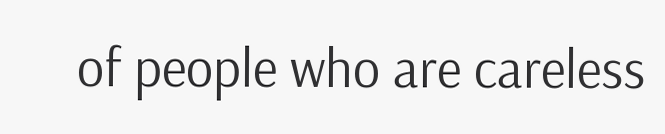of people who are careless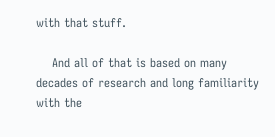with that stuff.

    And all of that is based on many decades of research and long familiarity with the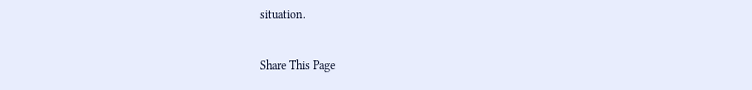situation.

Share This Page